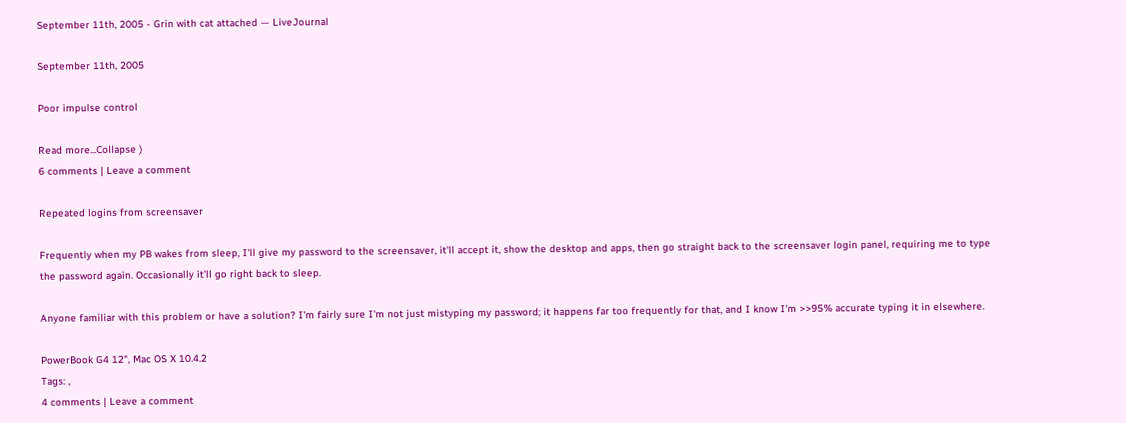September 11th, 2005 - Grin with cat attached — LiveJournal

September 11th, 2005

Poor impulse control

Read more...Collapse )
6 comments | Leave a comment

Repeated logins from screensaver

Frequently when my PB wakes from sleep, I'll give my password to the screensaver, it'll accept it, show the desktop and apps, then go straight back to the screensaver login panel, requiring me to type the password again. Occasionally it'll go right back to sleep.

Anyone familiar with this problem or have a solution? I'm fairly sure I'm not just mistyping my password; it happens far too frequently for that, and I know I'm >>95% accurate typing it in elsewhere.

PowerBook G4 12", Mac OS X 10.4.2
Tags: ,
4 comments | Leave a comment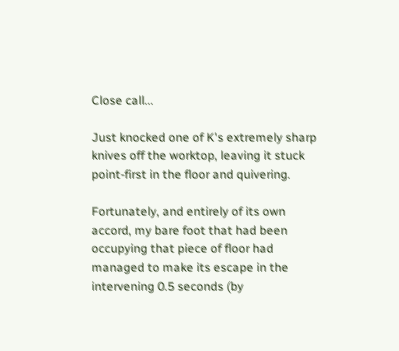Close call...

Just knocked one of K's extremely sharp knives off the worktop, leaving it stuck point-first in the floor and quivering.

Fortunately, and entirely of its own accord, my bare foot that had been occupying that piece of floor had managed to make its escape in the intervening 0.5 seconds (by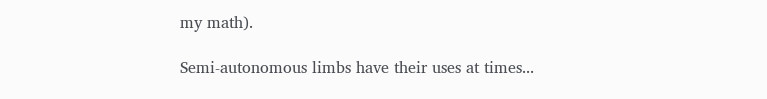my math).

Semi-autonomous limbs have their uses at times...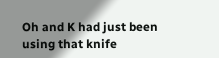Oh and K had just been using that knife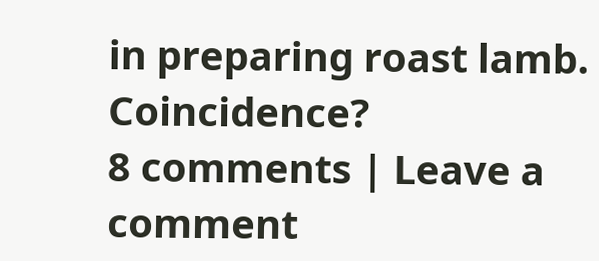in preparing roast lamb. Coincidence?
8 comments | Leave a comment